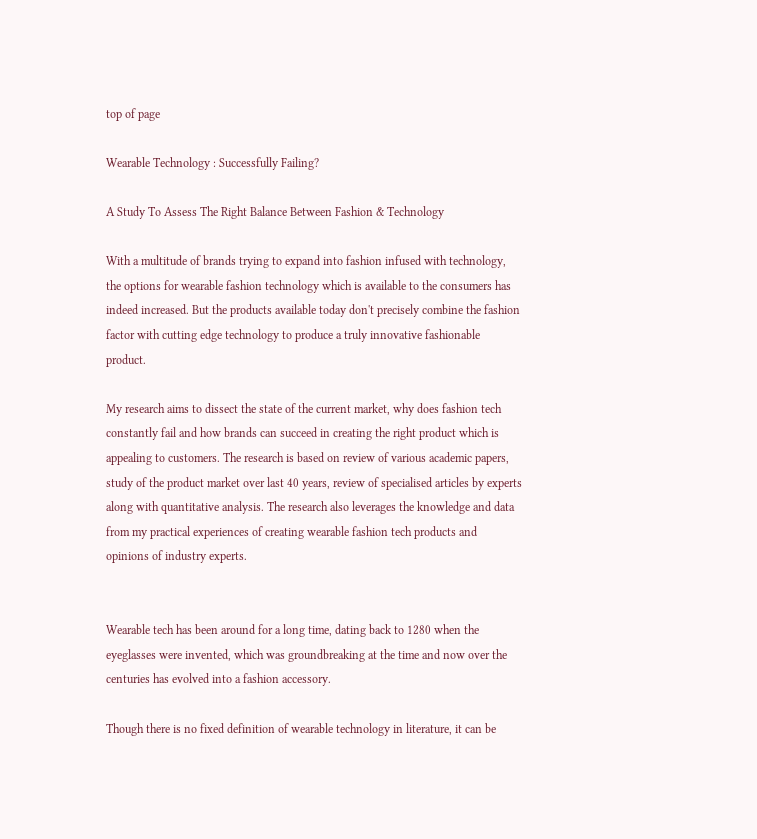top of page

Wearable Technology : Successfully Failing?

A Study To Assess The Right Balance Between Fashion & Technology

With a multitude of brands trying to expand into fashion infused with technology, the options for wearable fashion technology which is available to the consumers has indeed increased. But the products available today don't precisely combine the fashion factor with cutting edge technology to produce a truly innovative fashionable product.

My research aims to dissect the state of the current market, why does fashion tech constantly fail and how brands can succeed in creating the right product which is appealing to customers. The research is based on review of various academic papers, study of the product market over last 40 years, review of specialised articles by experts along with quantitative analysis. The research also leverages the knowledge and data from my practical experiences of creating wearable fashion tech products and opinions of industry experts.


Wearable tech has been around for a long time, dating back to 1280 when the eyeglasses were invented, which was groundbreaking at the time and now over the centuries has evolved into a fashion accessory.

Though there is no fixed definition of wearable technology in literature, it can be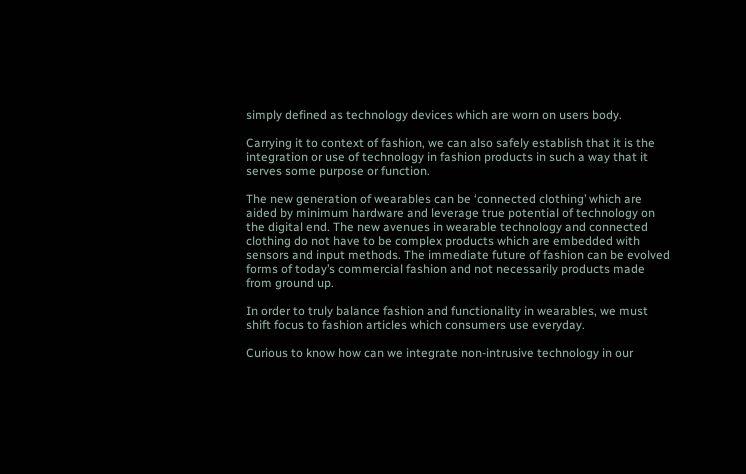simply defined as technology devices which are worn on users body.

Carrying it to context of fashion, we can also safely establish that it is the integration or use of technology in fashion products in such a way that it serves some purpose or function.

The new generation of wearables can be ‘connected clothing’ which are aided by minimum hardware and leverage true potential of technology on the digital end. The new avenues in wearable technology and connected clothing do not have to be complex products which are embedded with sensors and input methods. The immediate future of fashion can be evolved forms of today’s commercial fashion and not necessarily products made from ground up.

In order to truly balance fashion and functionality in wearables, we must shift focus to fashion articles which consumers use everyday.

Curious to know how can we integrate non-intrusive technology in our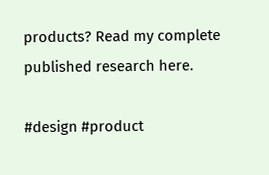products? Read my complete published research here.

#design #product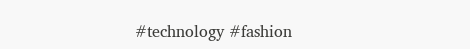#technology #fashion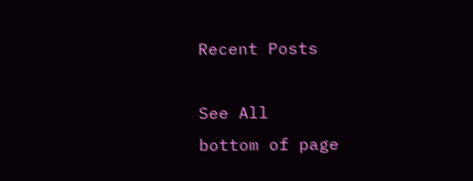Recent Posts

See All
bottom of page